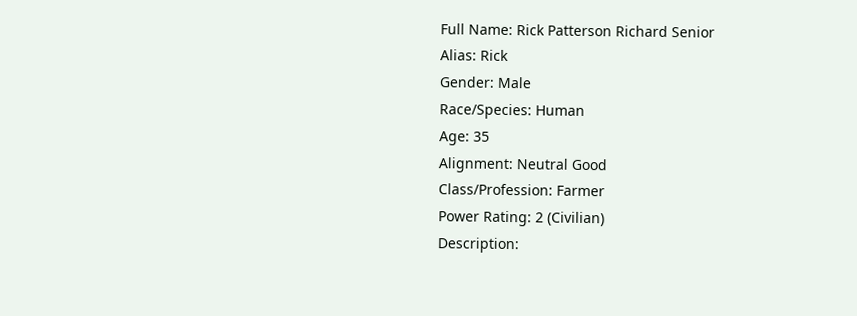Full Name: Rick Patterson Richard Senior
Alias: Rick
Gender: Male
Race/Species: Human
Age: 35
Alignment: Neutral Good
Class/Profession: Farmer
Power Rating: 2 (Civilian)
Description: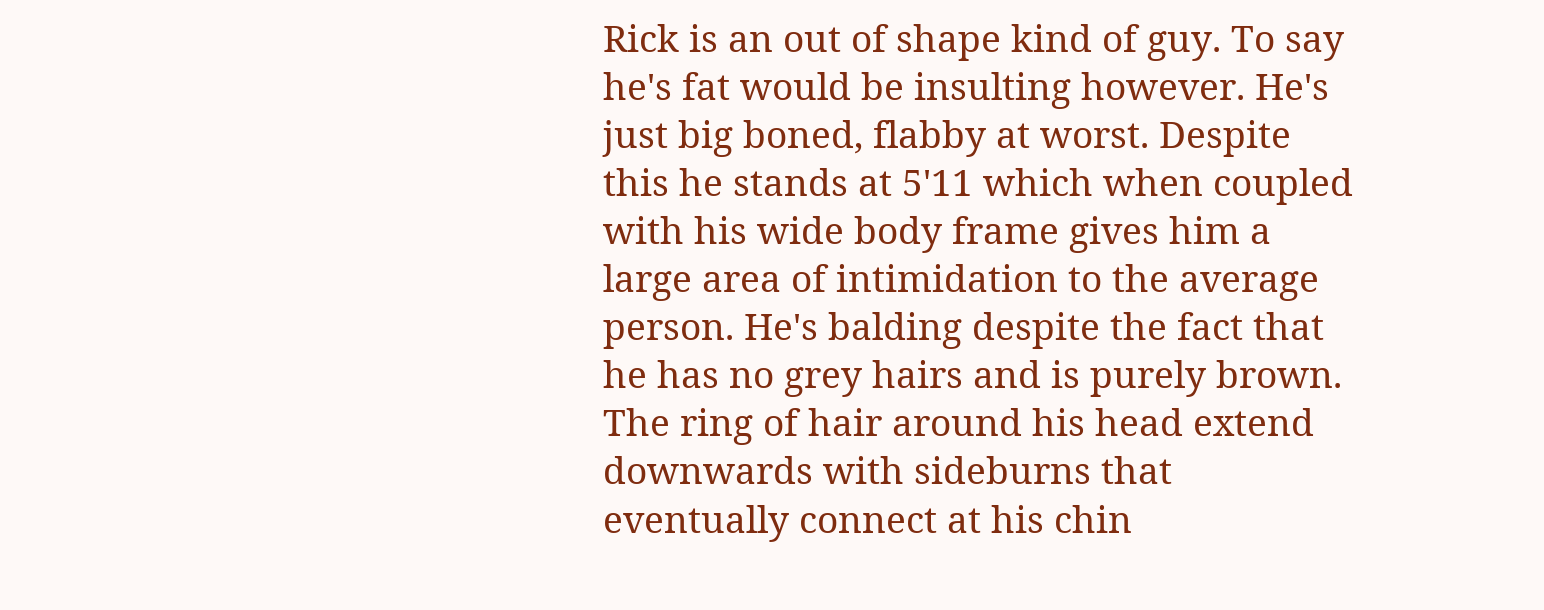Rick is an out of shape kind of guy. To say he's fat would be insulting however. He's just big boned, flabby at worst. Despite this he stands at 5'11 which when coupled with his wide body frame gives him a large area of intimidation to the average person. He's balding despite the fact that he has no grey hairs and is purely brown. The ring of hair around his head extend downwards with sideburns that eventually connect at his chin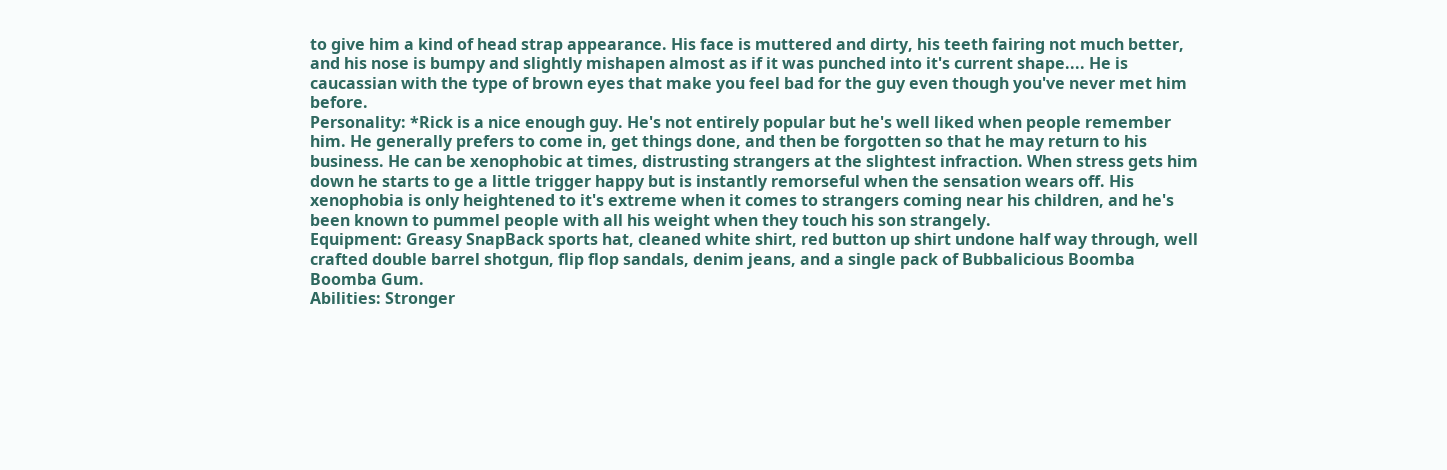to give him a kind of head strap appearance. His face is muttered and dirty, his teeth fairing not much better, and his nose is bumpy and slightly mishapen almost as if it was punched into it's current shape.... He is caucassian with the type of brown eyes that make you feel bad for the guy even though you've never met him before.
Personality: *Rick is a nice enough guy. He's not entirely popular but he's well liked when people remember him. He generally prefers to come in, get things done, and then be forgotten so that he may return to his business. He can be xenophobic at times, distrusting strangers at the slightest infraction. When stress gets him down he starts to ge a little trigger happy but is instantly remorseful when the sensation wears off. His xenophobia is only heightened to it's extreme when it comes to strangers coming near his children, and he's been known to pummel people with all his weight when they touch his son strangely.
Equipment: Greasy SnapBack sports hat, cleaned white shirt, red button up shirt undone half way through, well crafted double barrel shotgun, flip flop sandals, denim jeans, and a single pack of Bubbalicious Boomba Boomba Gum.
Abilities: Stronger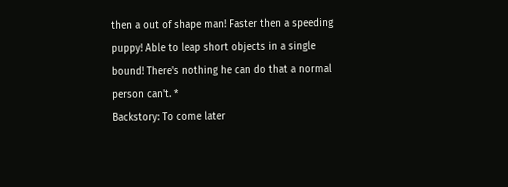then a out of shape man! Faster then a speeding puppy! Able to leap short objects in a single bound! There's nothing he can do that a normal person can't. *
Backstory: To come later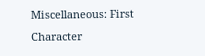Miscellaneous: First Character